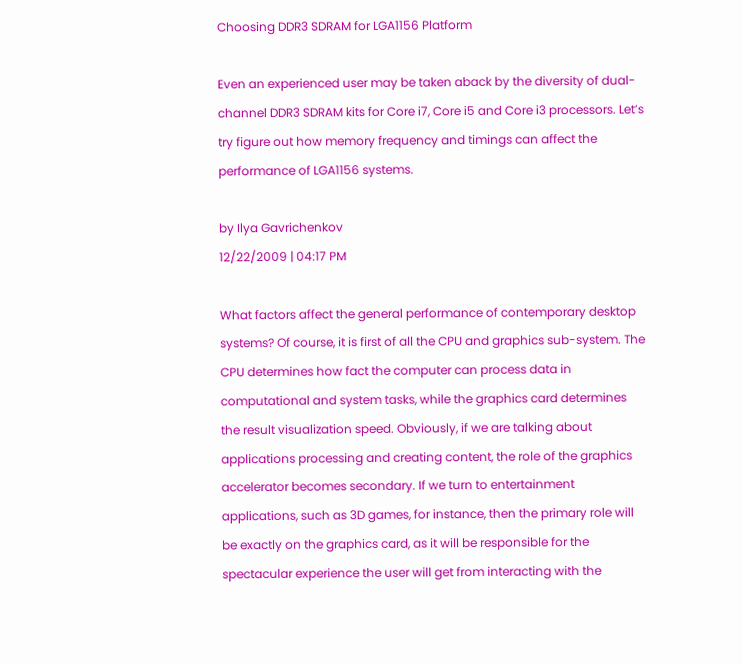Choosing DDR3 SDRAM for LGA1156 Platform

Even an experienced user may be taken aback by the diversity of dual-channel DDR3 SDRAM kits for Core i7, Core i5 and Core i3 processors. Let’s try figure out how memory frequency and timings can affect the performance of LGA1156 systems.

by Ilya Gavrichenkov
12/22/2009 | 04:17 PM

What factors affect the general performance of contemporary desktop systems? Of course, it is first of all the CPU and graphics sub-system. The CPU determines how fact the computer can process data in computational and system tasks, while the graphics card determines the result visualization speed. Obviously, if we are talking about applications processing and creating content, the role of the graphics accelerator becomes secondary. If we turn to entertainment applications, such as 3D games, for instance, then the primary role will be exactly on the graphics card, as it will be responsible for the spectacular experience the user will get from interacting with the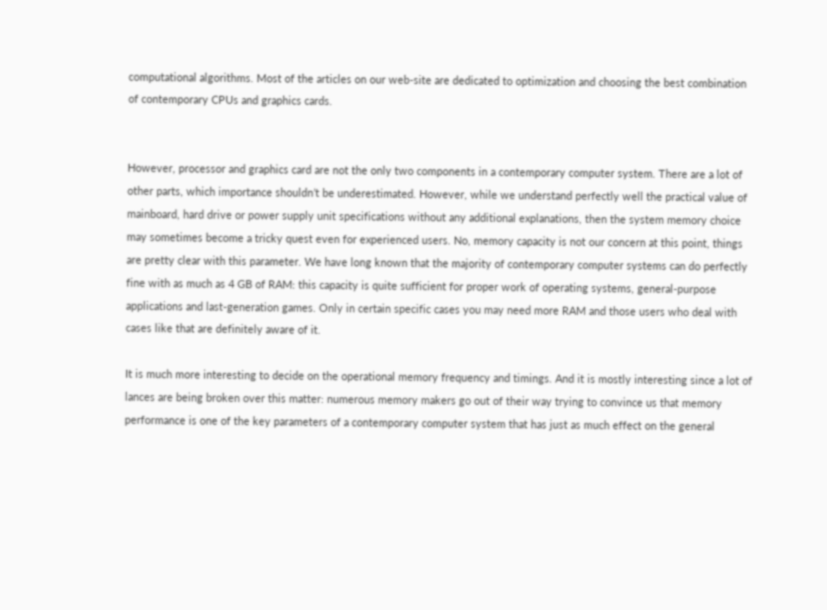computational algorithms. Most of the articles on our web-site are dedicated to optimization and choosing the best combination of contemporary CPUs and graphics cards.


However, processor and graphics card are not the only two components in a contemporary computer system. There are a lot of other parts, which importance shouldn’t be underestimated. However, while we understand perfectly well the practical value of mainboard, hard drive or power supply unit specifications without any additional explanations, then the system memory choice may sometimes become a tricky quest even for experienced users. No, memory capacity is not our concern at this point, things are pretty clear with this parameter. We have long known that the majority of contemporary computer systems can do perfectly fine with as much as 4 GB of RAM: this capacity is quite sufficient for proper work of operating systems, general-purpose applications and last-generation games. Only in certain specific cases you may need more RAM and those users who deal with cases like that are definitely aware of it.

It is much more interesting to decide on the operational memory frequency and timings. And it is mostly interesting since a lot of lances are being broken over this matter: numerous memory makers go out of their way trying to convince us that memory performance is one of the key parameters of a contemporary computer system that has just as much effect on the general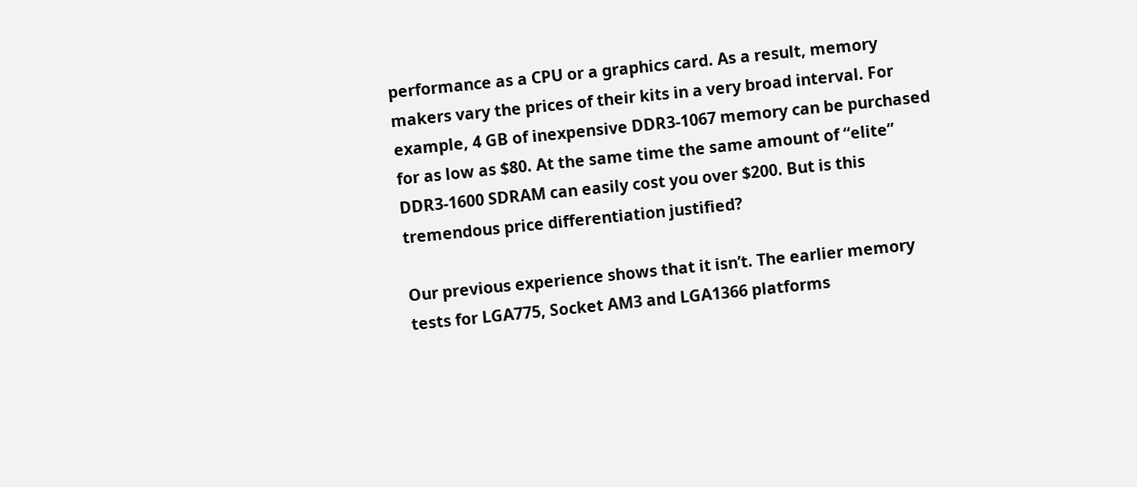performance as a CPU or a graphics card. As a result, memory makers vary the prices of their kits in a very broad interval. For example, 4 GB of inexpensive DDR3-1067 memory can be purchased for as low as $80. At the same time the same amount of “elite” DDR3-1600 SDRAM can easily cost you over $200. But is this tremendous price differentiation justified?

Our previous experience shows that it isn’t. The earlier memory tests for LGA775, Socket AM3 and LGA1366 platforms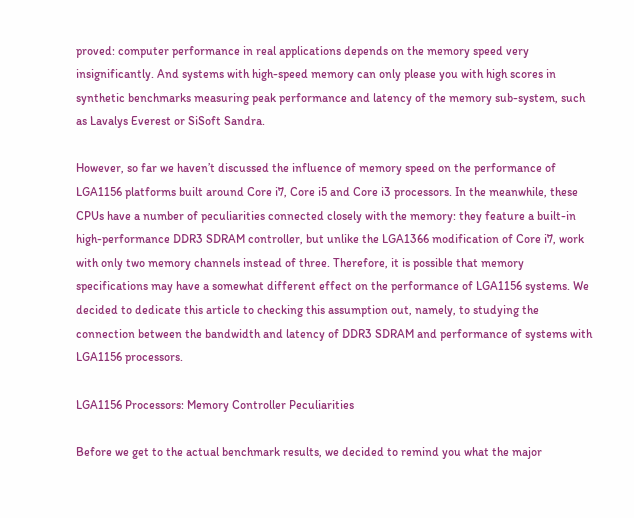proved: computer performance in real applications depends on the memory speed very insignificantly. And systems with high-speed memory can only please you with high scores in synthetic benchmarks measuring peak performance and latency of the memory sub-system, such as Lavalys Everest or SiSoft Sandra.

However, so far we haven’t discussed the influence of memory speed on the performance of LGA1156 platforms built around Core i7, Core i5 and Core i3 processors. In the meanwhile, these CPUs have a number of peculiarities connected closely with the memory: they feature a built-in high-performance DDR3 SDRAM controller, but unlike the LGA1366 modification of Core i7, work with only two memory channels instead of three. Therefore, it is possible that memory specifications may have a somewhat different effect on the performance of LGA1156 systems. We decided to dedicate this article to checking this assumption out, namely, to studying the connection between the bandwidth and latency of DDR3 SDRAM and performance of systems with LGA1156 processors.

LGA1156 Processors: Memory Controller Peculiarities

Before we get to the actual benchmark results, we decided to remind you what the major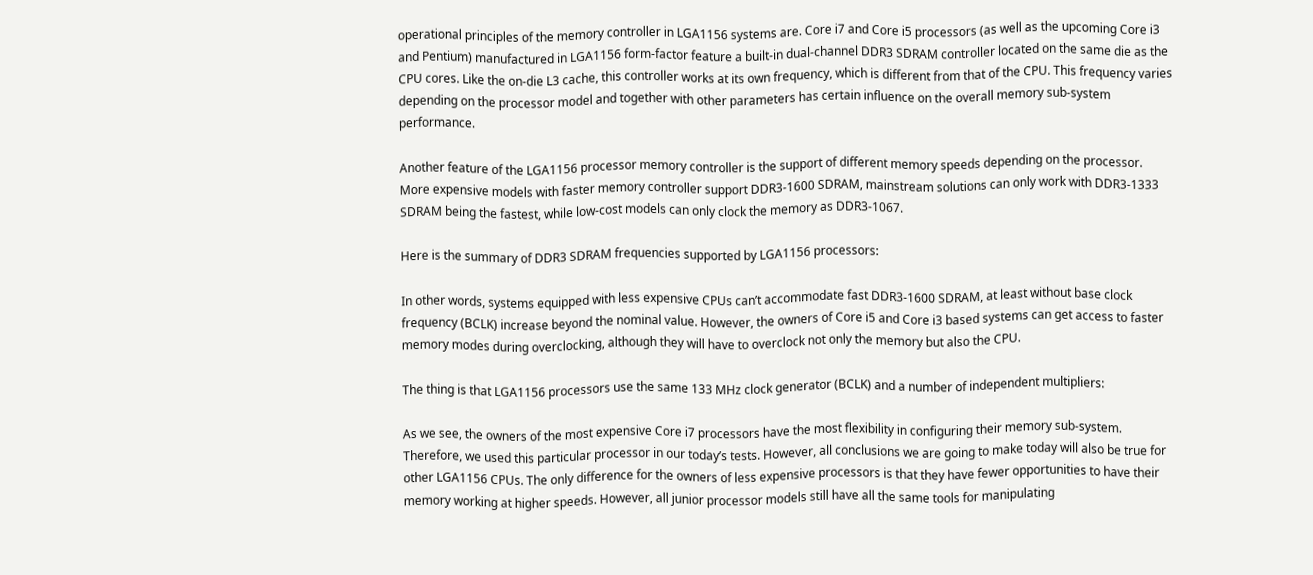operational principles of the memory controller in LGA1156 systems are. Core i7 and Core i5 processors (as well as the upcoming Core i3 and Pentium) manufactured in LGA1156 form-factor feature a built-in dual-channel DDR3 SDRAM controller located on the same die as the CPU cores. Like the on-die L3 cache, this controller works at its own frequency, which is different from that of the CPU. This frequency varies depending on the processor model and together with other parameters has certain influence on the overall memory sub-system performance.

Another feature of the LGA1156 processor memory controller is the support of different memory speeds depending on the processor. More expensive models with faster memory controller support DDR3-1600 SDRAM, mainstream solutions can only work with DDR3-1333 SDRAM being the fastest, while low-cost models can only clock the memory as DDR3-1067.

Here is the summary of DDR3 SDRAM frequencies supported by LGA1156 processors:

In other words, systems equipped with less expensive CPUs can’t accommodate fast DDR3-1600 SDRAM, at least without base clock frequency (BCLK) increase beyond the nominal value. However, the owners of Core i5 and Core i3 based systems can get access to faster memory modes during overclocking, although they will have to overclock not only the memory but also the CPU.

The thing is that LGA1156 processors use the same 133 MHz clock generator (BCLK) and a number of independent multipliers:

As we see, the owners of the most expensive Core i7 processors have the most flexibility in configuring their memory sub-system. Therefore, we used this particular processor in our today’s tests. However, all conclusions we are going to make today will also be true for other LGA1156 CPUs. The only difference for the owners of less expensive processors is that they have fewer opportunities to have their memory working at higher speeds. However, all junior processor models still have all the same tools for manipulating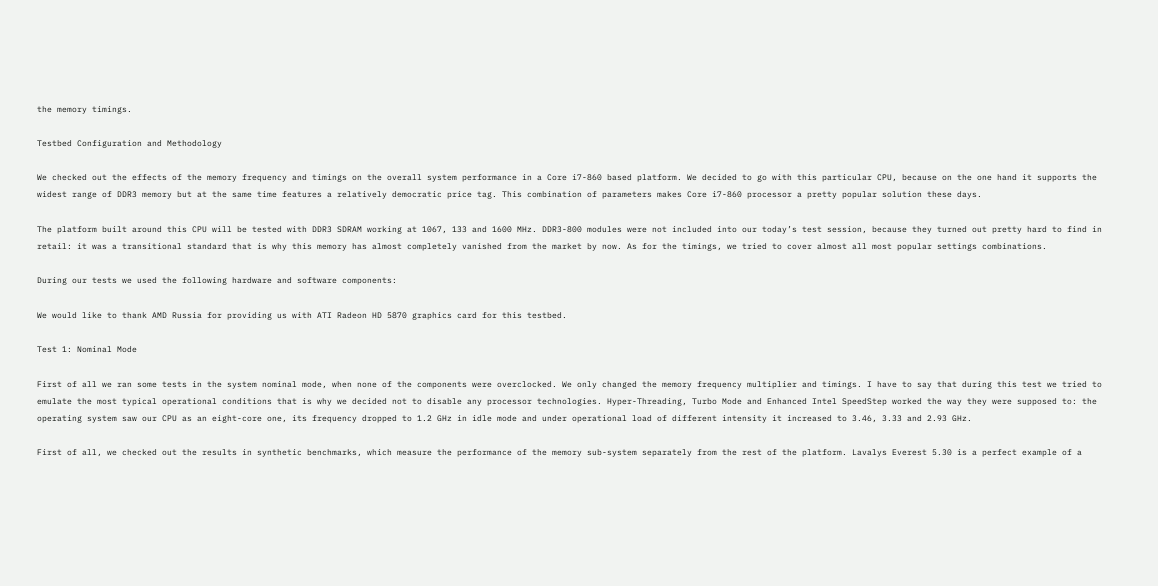the memory timings.

Testbed Configuration and Methodology

We checked out the effects of the memory frequency and timings on the overall system performance in a Core i7-860 based platform. We decided to go with this particular CPU, because on the one hand it supports the widest range of DDR3 memory but at the same time features a relatively democratic price tag. This combination of parameters makes Core i7-860 processor a pretty popular solution these days.

The platform built around this CPU will be tested with DDR3 SDRAM working at 1067, 133 and 1600 MHz. DDR3-800 modules were not included into our today’s test session, because they turned out pretty hard to find in retail: it was a transitional standard that is why this memory has almost completely vanished from the market by now. As for the timings, we tried to cover almost all most popular settings combinations.

During our tests we used the following hardware and software components:

We would like to thank AMD Russia for providing us with ATI Radeon HD 5870 graphics card for this testbed.

Test 1: Nominal Mode

First of all we ran some tests in the system nominal mode, when none of the components were overclocked. We only changed the memory frequency multiplier and timings. I have to say that during this test we tried to emulate the most typical operational conditions that is why we decided not to disable any processor technologies. Hyper-Threading, Turbo Mode and Enhanced Intel SpeedStep worked the way they were supposed to: the operating system saw our CPU as an eight-core one, its frequency dropped to 1.2 GHz in idle mode and under operational load of different intensity it increased to 3.46, 3.33 and 2.93 GHz.

First of all, we checked out the results in synthetic benchmarks, which measure the performance of the memory sub-system separately from the rest of the platform. Lavalys Everest 5.30 is a perfect example of a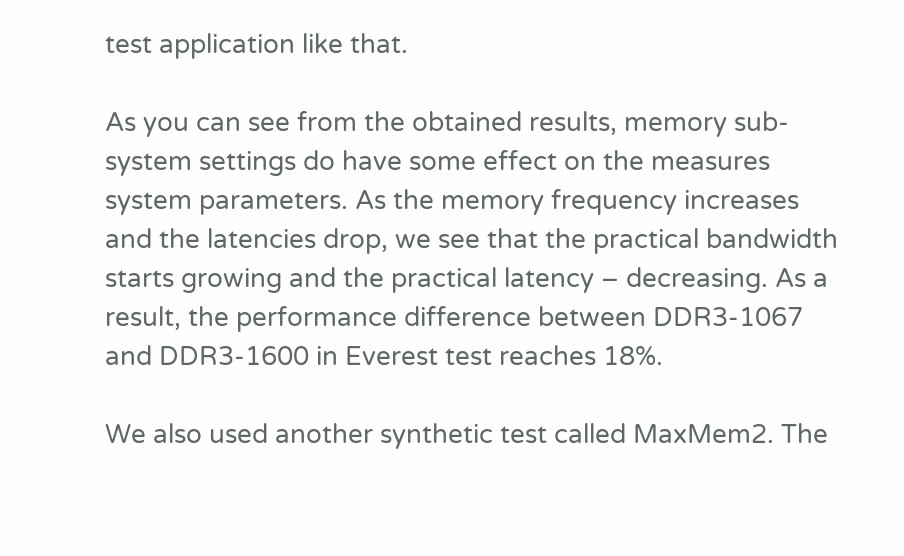test application like that.

As you can see from the obtained results, memory sub-system settings do have some effect on the measures system parameters. As the memory frequency increases and the latencies drop, we see that the practical bandwidth starts growing and the practical latency – decreasing. As a result, the performance difference between DDR3-1067 and DDR3-1600 in Everest test reaches 18%.

We also used another synthetic test called MaxMem2. The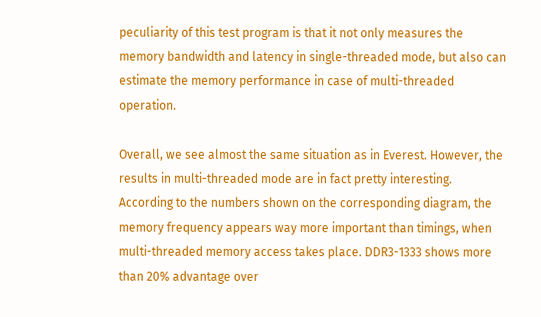peculiarity of this test program is that it not only measures the memory bandwidth and latency in single-threaded mode, but also can estimate the memory performance in case of multi-threaded operation.

Overall, we see almost the same situation as in Everest. However, the results in multi-threaded mode are in fact pretty interesting. According to the numbers shown on the corresponding diagram, the memory frequency appears way more important than timings, when multi-threaded memory access takes place. DDR3-1333 shows more than 20% advantage over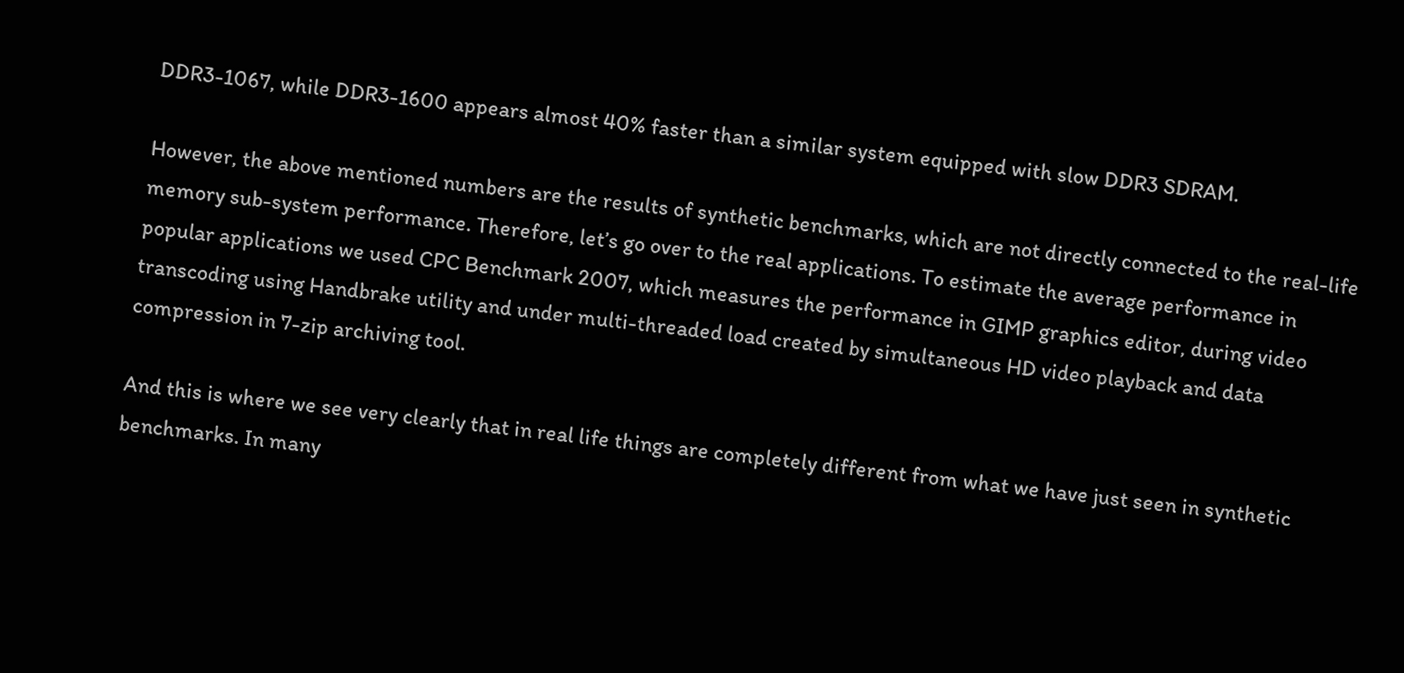DDR3-1067, while DDR3-1600 appears almost 40% faster than a similar system equipped with slow DDR3 SDRAM.

However, the above mentioned numbers are the results of synthetic benchmarks, which are not directly connected to the real-life memory sub-system performance. Therefore, let’s go over to the real applications. To estimate the average performance in popular applications we used CPC Benchmark 2007, which measures the performance in GIMP graphics editor, during video transcoding using Handbrake utility and under multi-threaded load created by simultaneous HD video playback and data compression in 7-zip archiving tool.

And this is where we see very clearly that in real life things are completely different from what we have just seen in synthetic benchmarks. In many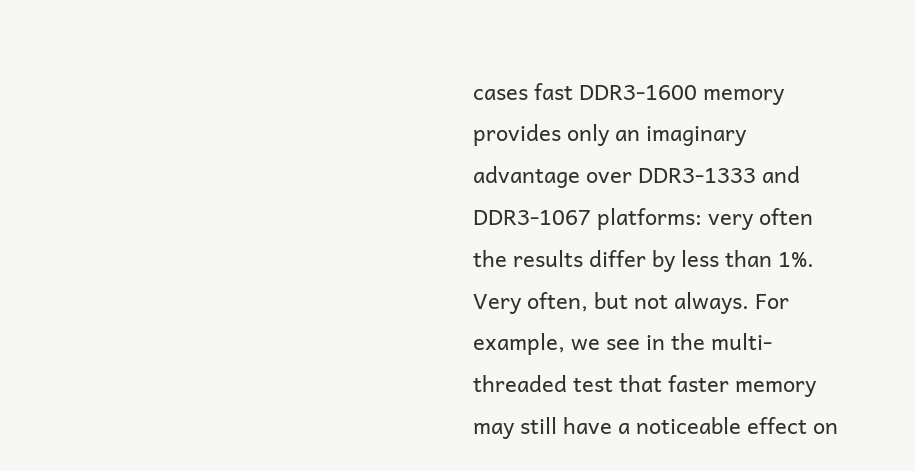cases fast DDR3-1600 memory provides only an imaginary advantage over DDR3-1333 and DDR3-1067 platforms: very often the results differ by less than 1%. Very often, but not always. For example, we see in the multi-threaded test that faster memory may still have a noticeable effect on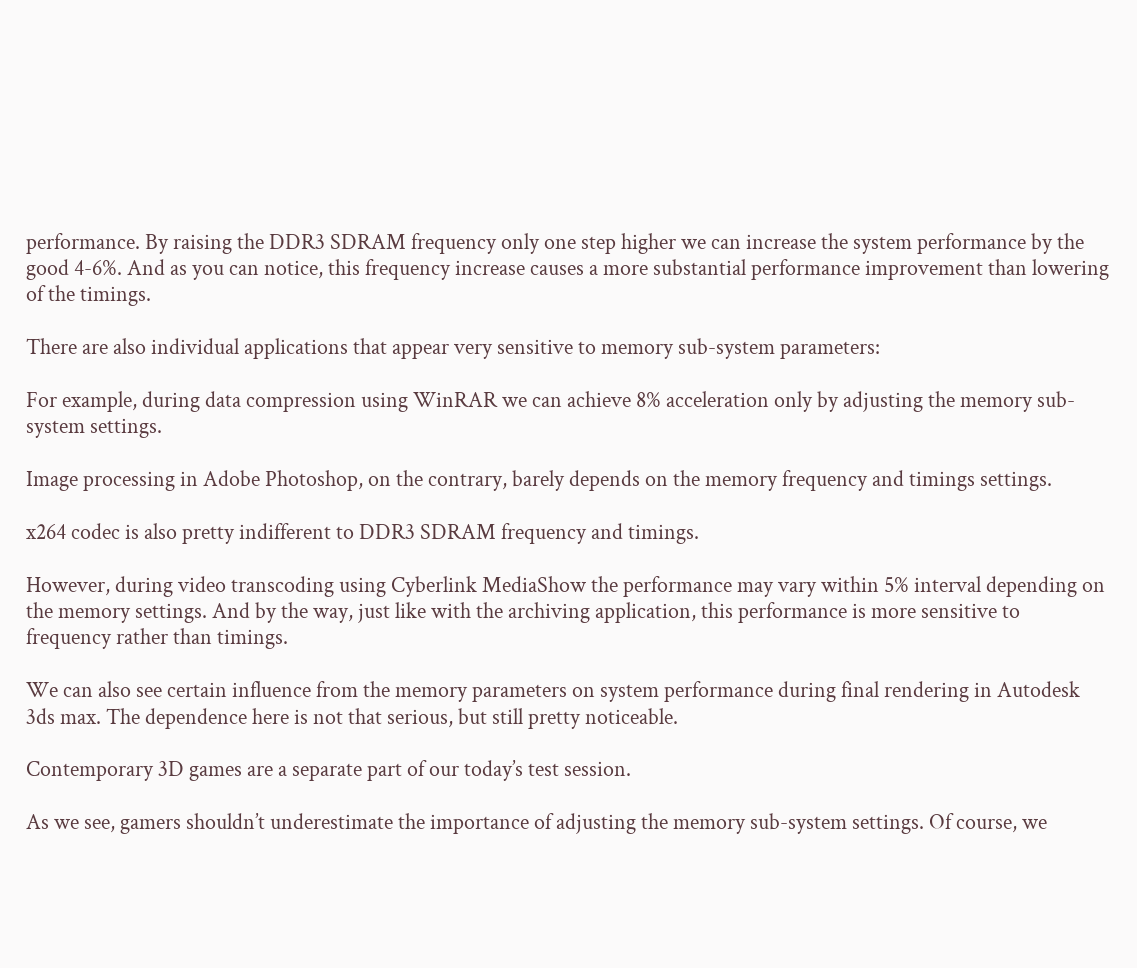performance. By raising the DDR3 SDRAM frequency only one step higher we can increase the system performance by the good 4-6%. And as you can notice, this frequency increase causes a more substantial performance improvement than lowering of the timings.

There are also individual applications that appear very sensitive to memory sub-system parameters:

For example, during data compression using WinRAR we can achieve 8% acceleration only by adjusting the memory sub-system settings.

Image processing in Adobe Photoshop, on the contrary, barely depends on the memory frequency and timings settings.

x264 codec is also pretty indifferent to DDR3 SDRAM frequency and timings.

However, during video transcoding using Cyberlink MediaShow the performance may vary within 5% interval depending on the memory settings. And by the way, just like with the archiving application, this performance is more sensitive to frequency rather than timings.

We can also see certain influence from the memory parameters on system performance during final rendering in Autodesk 3ds max. The dependence here is not that serious, but still pretty noticeable.

Contemporary 3D games are a separate part of our today’s test session.

As we see, gamers shouldn’t underestimate the importance of adjusting the memory sub-system settings. Of course, we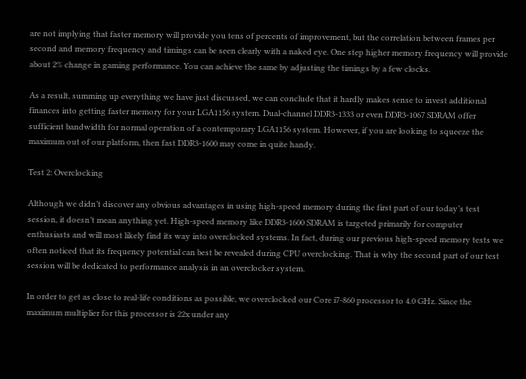are not implying that faster memory will provide you tens of percents of improvement, but the correlation between frames per second and memory frequency and timings can be seen clearly with a naked eye. One step higher memory frequency will provide about 2% change in gaming performance. You can achieve the same by adjusting the timings by a few clocks.

As a result, summing up everything we have just discussed, we can conclude that it hardly makes sense to invest additional finances into getting faster memory for your LGA1156 system. Dual-channel DDR3-1333 or even DDR3-1067 SDRAM offer sufficient bandwidth for normal operation of a contemporary LGA1156 system. However, if you are looking to squeeze the maximum out of our platform, then fast DDR3-1600 may come in quite handy.

Test 2: Overclocking

Although we didn’t discover any obvious advantages in using high-speed memory during the first part of our today’s test session, it doesn’t mean anything yet. High-speed memory like DDR3-1600 SDRAM is targeted primarily for computer enthusiasts and will most likely find its way into overclocked systems. In fact, during our previous high-speed memory tests we often noticed that its frequency potential can best be revealed during CPU overclocking. That is why the second part of our test session will be dedicated to performance analysis in an overclocker system.

In order to get as close to real-life conditions as possible, we overclocked our Core i7-860 processor to 4.0 GHz. Since the maximum multiplier for this processor is 22x under any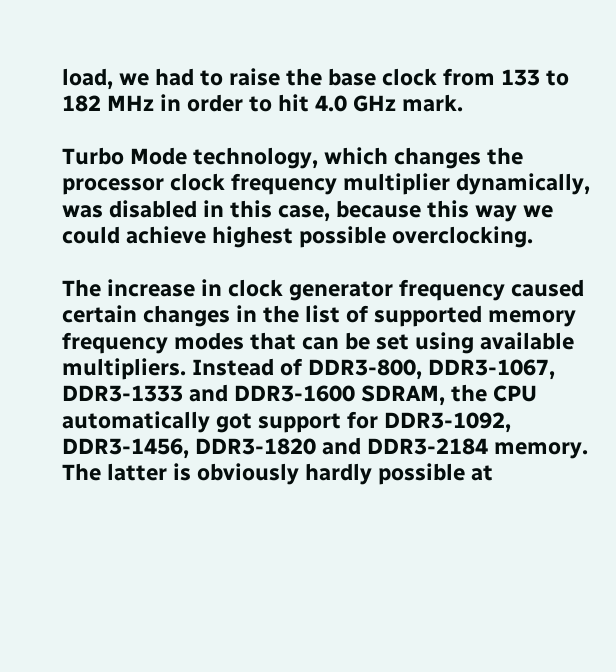load, we had to raise the base clock from 133 to 182 MHz in order to hit 4.0 GHz mark.

Turbo Mode technology, which changes the processor clock frequency multiplier dynamically, was disabled in this case, because this way we could achieve highest possible overclocking.

The increase in clock generator frequency caused certain changes in the list of supported memory frequency modes that can be set using available multipliers. Instead of DDR3-800, DDR3-1067, DDR3-1333 and DDR3-1600 SDRAM, the CPU automatically got support for DDR3-1092, DDR3-1456, DDR3-1820 and DDR3-2184 memory. The latter is obviously hardly possible at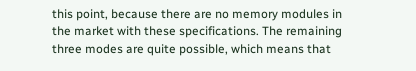this point, because there are no memory modules in the market with these specifications. The remaining three modes are quite possible, which means that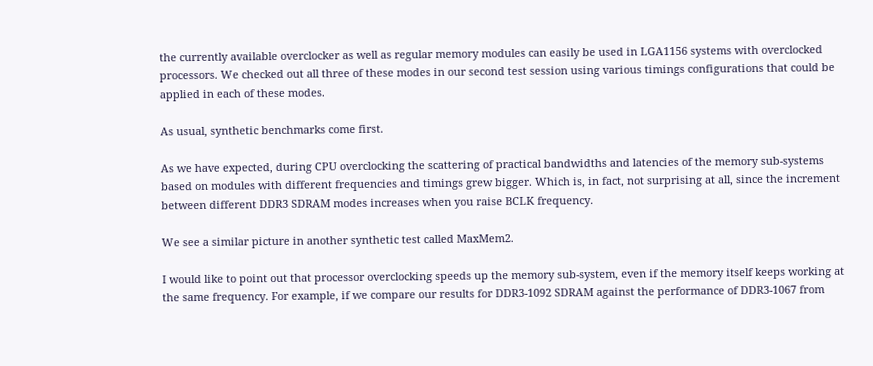the currently available overclocker as well as regular memory modules can easily be used in LGA1156 systems with overclocked processors. We checked out all three of these modes in our second test session using various timings configurations that could be applied in each of these modes.

As usual, synthetic benchmarks come first.

As we have expected, during CPU overclocking the scattering of practical bandwidths and latencies of the memory sub-systems based on modules with different frequencies and timings grew bigger. Which is, in fact, not surprising at all, since the increment between different DDR3 SDRAM modes increases when you raise BCLK frequency.

We see a similar picture in another synthetic test called MaxMem2.

I would like to point out that processor overclocking speeds up the memory sub-system, even if the memory itself keeps working at the same frequency. For example, if we compare our results for DDR3-1092 SDRAM against the performance of DDR3-1067 from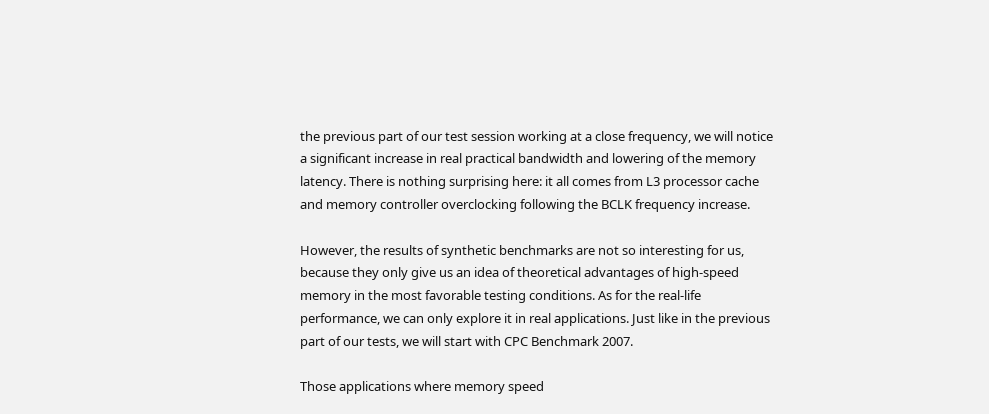the previous part of our test session working at a close frequency, we will notice a significant increase in real practical bandwidth and lowering of the memory latency. There is nothing surprising here: it all comes from L3 processor cache and memory controller overclocking following the BCLK frequency increase.

However, the results of synthetic benchmarks are not so interesting for us, because they only give us an idea of theoretical advantages of high-speed memory in the most favorable testing conditions. As for the real-life performance, we can only explore it in real applications. Just like in the previous part of our tests, we will start with CPC Benchmark 2007.

Those applications where memory speed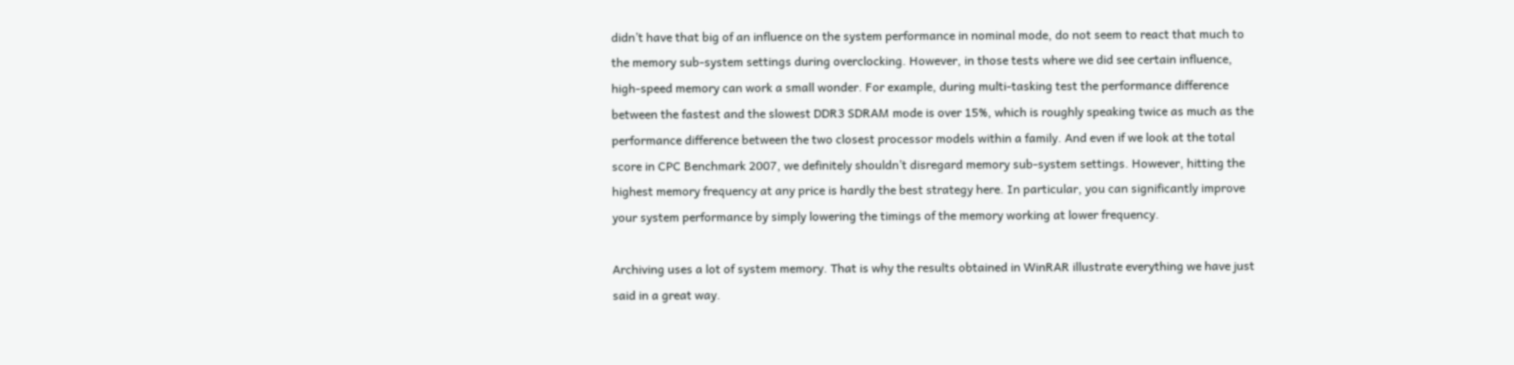didn’t have that big of an influence on the system performance in nominal mode, do not seem to react that much to the memory sub-system settings during overclocking. However, in those tests where we did see certain influence, high-speed memory can work a small wonder. For example, during multi-tasking test the performance difference between the fastest and the slowest DDR3 SDRAM mode is over 15%, which is roughly speaking twice as much as the performance difference between the two closest processor models within a family. And even if we look at the total score in CPC Benchmark 2007, we definitely shouldn’t disregard memory sub-system settings. However, hitting the highest memory frequency at any price is hardly the best strategy here. In particular, you can significantly improve your system performance by simply lowering the timings of the memory working at lower frequency.

Archiving uses a lot of system memory. That is why the results obtained in WinRAR illustrate everything we have just said in a great way.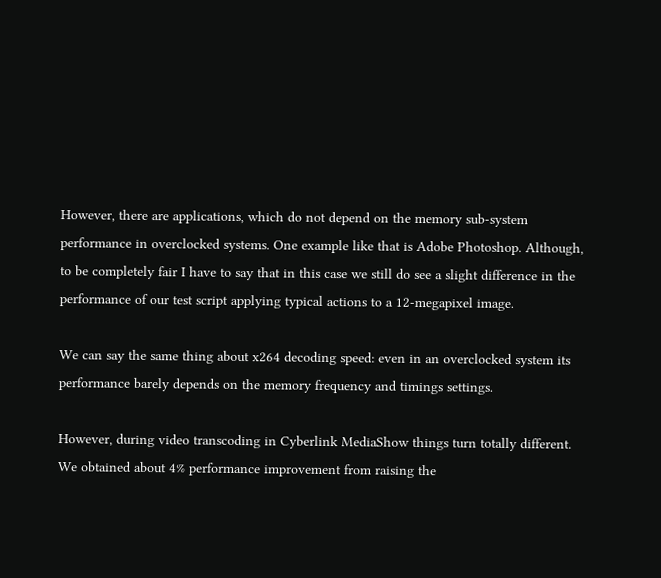However, there are applications, which do not depend on the memory sub-system performance in overclocked systems. One example like that is Adobe Photoshop. Although, to be completely fair I have to say that in this case we still do see a slight difference in the performance of our test script applying typical actions to a 12-megapixel image.

We can say the same thing about x264 decoding speed: even in an overclocked system its performance barely depends on the memory frequency and timings settings.

However, during video transcoding in Cyberlink MediaShow things turn totally different. We obtained about 4% performance improvement from raising the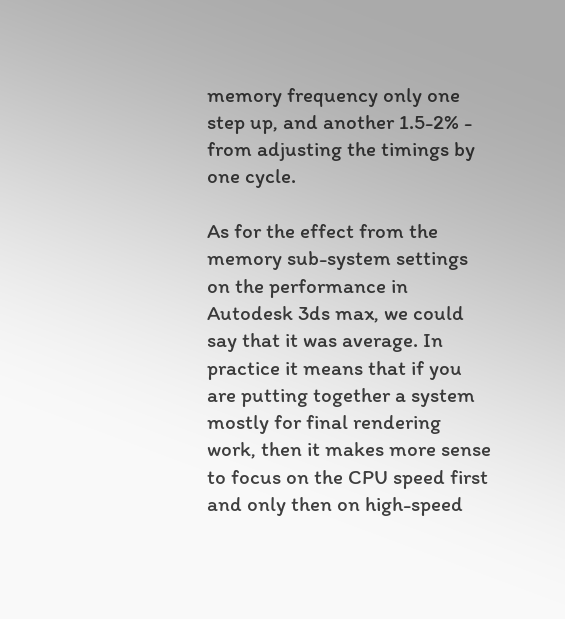memory frequency only one step up, and another 1.5-2% - from adjusting the timings by one cycle.

As for the effect from the memory sub-system settings on the performance in Autodesk 3ds max, we could say that it was average. In practice it means that if you are putting together a system mostly for final rendering work, then it makes more sense to focus on the CPU speed first and only then on high-speed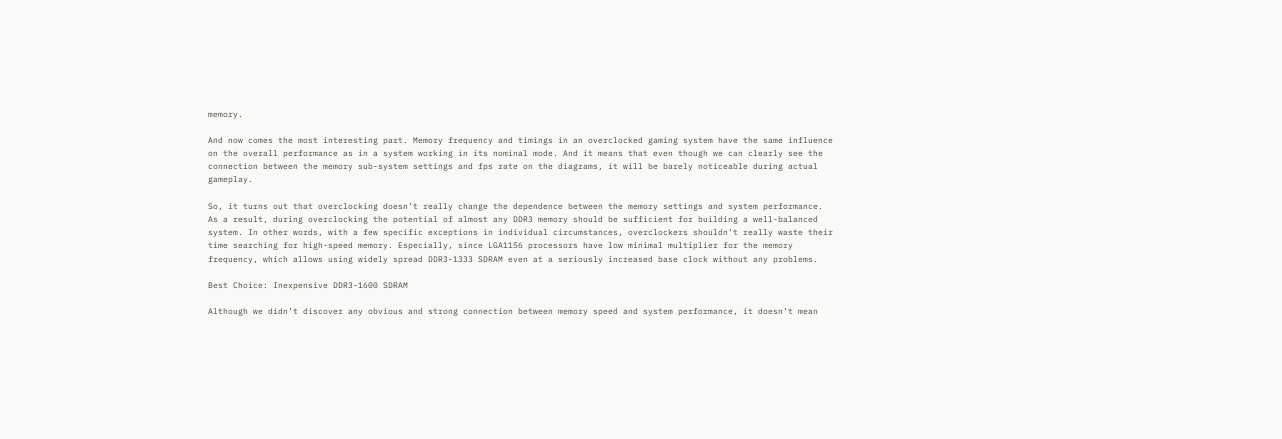memory.

And now comes the most interesting part. Memory frequency and timings in an overclocked gaming system have the same influence on the overall performance as in a system working in its nominal mode. And it means that even though we can clearly see the connection between the memory sub-system settings and fps rate on the diagrams, it will be barely noticeable during actual gameplay.

So, it turns out that overclocking doesn’t really change the dependence between the memory settings and system performance. As a result, during overclocking the potential of almost any DDR3 memory should be sufficient for building a well-balanced system. In other words, with a few specific exceptions in individual circumstances, overclockers shouldn’t really waste their time searching for high-speed memory. Especially, since LGA1156 processors have low minimal multiplier for the memory frequency, which allows using widely spread DDR3-1333 SDRAM even at a seriously increased base clock without any problems.

Best Choice: Inexpensive DDR3-1600 SDRAM

Although we didn’t discover any obvious and strong connection between memory speed and system performance, it doesn’t mean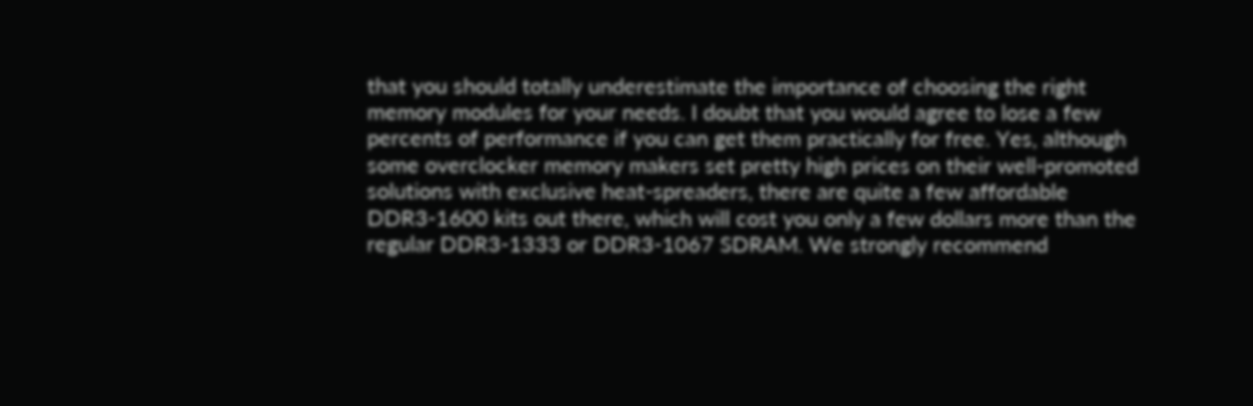that you should totally underestimate the importance of choosing the right memory modules for your needs. I doubt that you would agree to lose a few percents of performance if you can get them practically for free. Yes, although some overclocker memory makers set pretty high prices on their well-promoted solutions with exclusive heat-spreaders, there are quite a few affordable DDR3-1600 kits out there, which will cost you only a few dollars more than the regular DDR3-1333 or DDR3-1067 SDRAM. We strongly recommend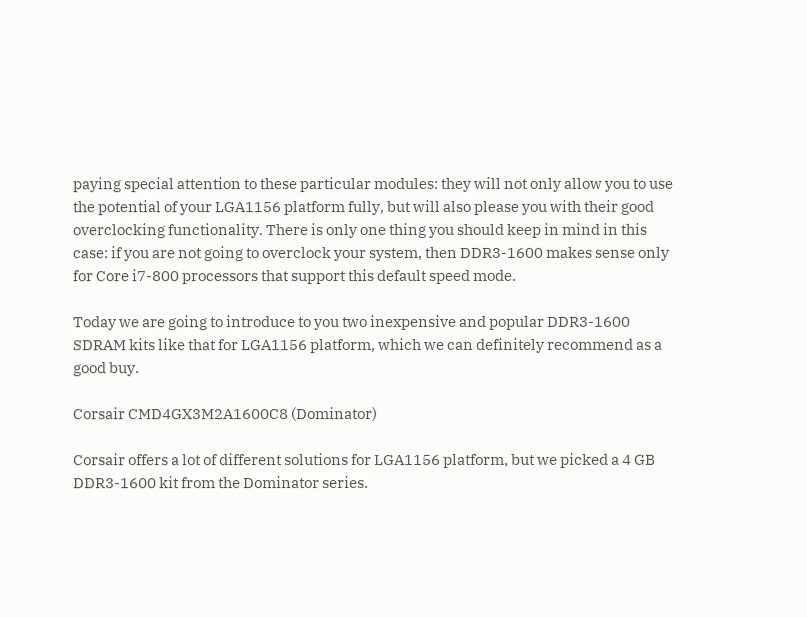paying special attention to these particular modules: they will not only allow you to use the potential of your LGA1156 platform fully, but will also please you with their good overclocking functionality. There is only one thing you should keep in mind in this case: if you are not going to overclock your system, then DDR3-1600 makes sense only for Core i7-800 processors that support this default speed mode.

Today we are going to introduce to you two inexpensive and popular DDR3-1600 SDRAM kits like that for LGA1156 platform, which we can definitely recommend as a good buy.

Corsair CMD4GX3M2A1600C8 (Dominator)

Corsair offers a lot of different solutions for LGA1156 platform, but we picked a 4 GB DDR3-1600 kit from the Dominator series.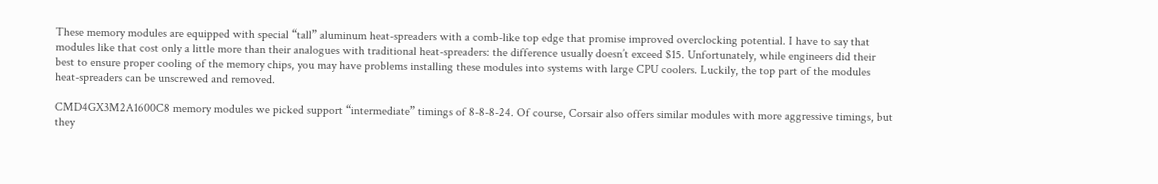These memory modules are equipped with special “tall” aluminum heat-spreaders with a comb-like top edge that promise improved overclocking potential. I have to say that modules like that cost only a little more than their analogues with traditional heat-spreaders: the difference usually doesn’t exceed $15. Unfortunately, while engineers did their best to ensure proper cooling of the memory chips, you may have problems installing these modules into systems with large CPU coolers. Luckily, the top part of the modules heat-spreaders can be unscrewed and removed.

CMD4GX3M2A1600C8 memory modules we picked support “intermediate” timings of 8-8-8-24. Of course, Corsair also offers similar modules with more aggressive timings, but they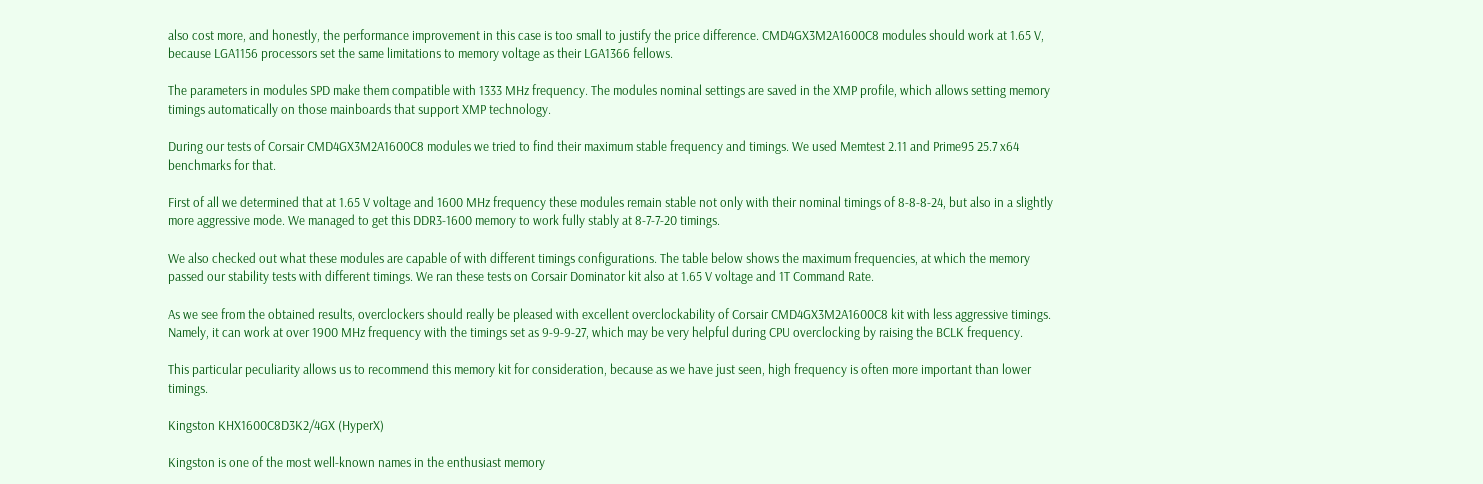also cost more, and honestly, the performance improvement in this case is too small to justify the price difference. CMD4GX3M2A1600C8 modules should work at 1.65 V, because LGA1156 processors set the same limitations to memory voltage as their LGA1366 fellows.

The parameters in modules SPD make them compatible with 1333 MHz frequency. The modules nominal settings are saved in the XMP profile, which allows setting memory timings automatically on those mainboards that support XMP technology.

During our tests of Corsair CMD4GX3M2A1600C8 modules we tried to find their maximum stable frequency and timings. We used Memtest 2.11 and Prime95 25.7 x64 benchmarks for that.

First of all we determined that at 1.65 V voltage and 1600 MHz frequency these modules remain stable not only with their nominal timings of 8-8-8-24, but also in a slightly more aggressive mode. We managed to get this DDR3-1600 memory to work fully stably at 8-7-7-20 timings.

We also checked out what these modules are capable of with different timings configurations. The table below shows the maximum frequencies, at which the memory passed our stability tests with different timings. We ran these tests on Corsair Dominator kit also at 1.65 V voltage and 1T Command Rate.

As we see from the obtained results, overclockers should really be pleased with excellent overclockability of Corsair CMD4GX3M2A1600C8 kit with less aggressive timings. Namely, it can work at over 1900 MHz frequency with the timings set as 9-9-9-27, which may be very helpful during CPU overclocking by raising the BCLK frequency.

This particular peculiarity allows us to recommend this memory kit for consideration, because as we have just seen, high frequency is often more important than lower timings.

Kingston KHX1600C8D3K2/4GX (HyperX)

Kingston is one of the most well-known names in the enthusiast memory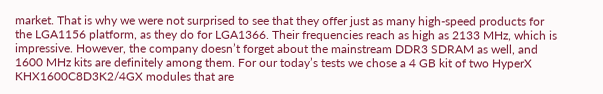market. That is why we were not surprised to see that they offer just as many high-speed products for the LGA1156 platform, as they do for LGA1366. Their frequencies reach as high as 2133 MHz, which is impressive. However, the company doesn’t forget about the mainstream DDR3 SDRAM as well, and 1600 MHz kits are definitely among them. For our today’s tests we chose a 4 GB kit of two HyperX KHX1600C8D3K2/4GX modules that are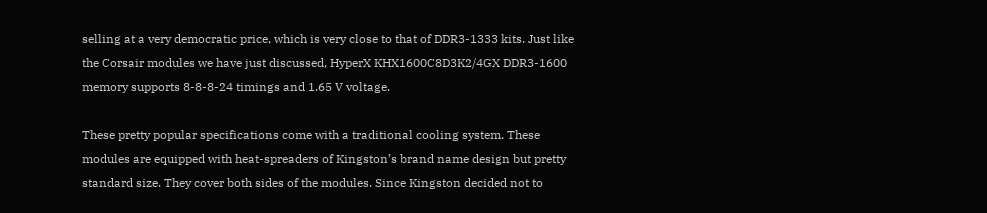selling at a very democratic price, which is very close to that of DDR3-1333 kits. Just like the Corsair modules we have just discussed, HyperX KHX1600C8D3K2/4GX DDR3-1600 memory supports 8-8-8-24 timings and 1.65 V voltage.

These pretty popular specifications come with a traditional cooling system. These modules are equipped with heat-spreaders of Kingston’s brand name design but pretty standard size. They cover both sides of the modules. Since Kingston decided not to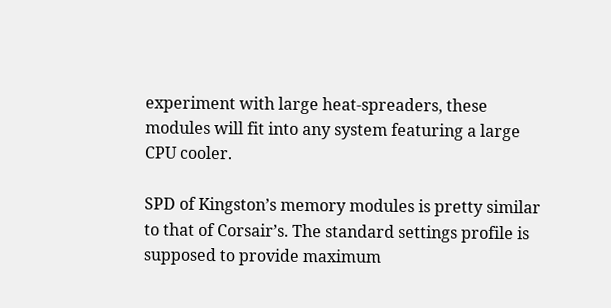experiment with large heat-spreaders, these modules will fit into any system featuring a large CPU cooler.

SPD of Kingston’s memory modules is pretty similar to that of Corsair’s. The standard settings profile is supposed to provide maximum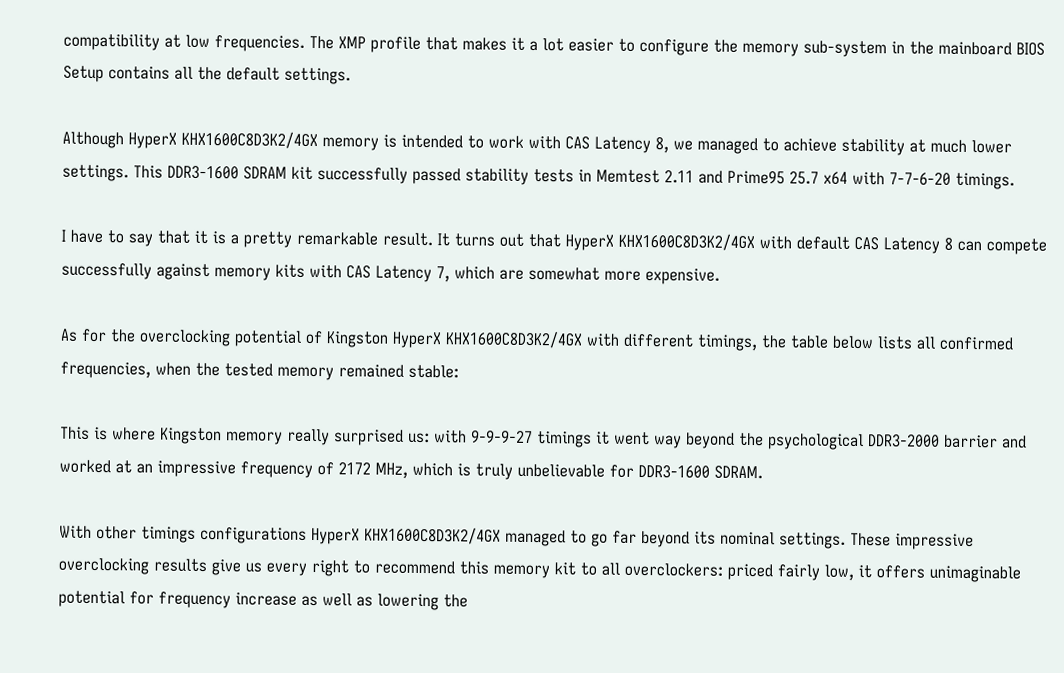compatibility at low frequencies. The XMP profile that makes it a lot easier to configure the memory sub-system in the mainboard BIOS Setup contains all the default settings.

Although HyperX KHX1600C8D3K2/4GX memory is intended to work with CAS Latency 8, we managed to achieve stability at much lower settings. This DDR3-1600 SDRAM kit successfully passed stability tests in Memtest 2.11 and Prime95 25.7 x64 with 7-7-6-20 timings.

I have to say that it is a pretty remarkable result. It turns out that HyperX KHX1600C8D3K2/4GX with default CAS Latency 8 can compete successfully against memory kits with CAS Latency 7, which are somewhat more expensive.

As for the overclocking potential of Kingston HyperX KHX1600C8D3K2/4GX with different timings, the table below lists all confirmed frequencies, when the tested memory remained stable:

This is where Kingston memory really surprised us: with 9-9-9-27 timings it went way beyond the psychological DDR3-2000 barrier and worked at an impressive frequency of 2172 MHz, which is truly unbelievable for DDR3-1600 SDRAM.

With other timings configurations HyperX KHX1600C8D3K2/4GX managed to go far beyond its nominal settings. These impressive overclocking results give us every right to recommend this memory kit to all overclockers: priced fairly low, it offers unimaginable potential for frequency increase as well as lowering the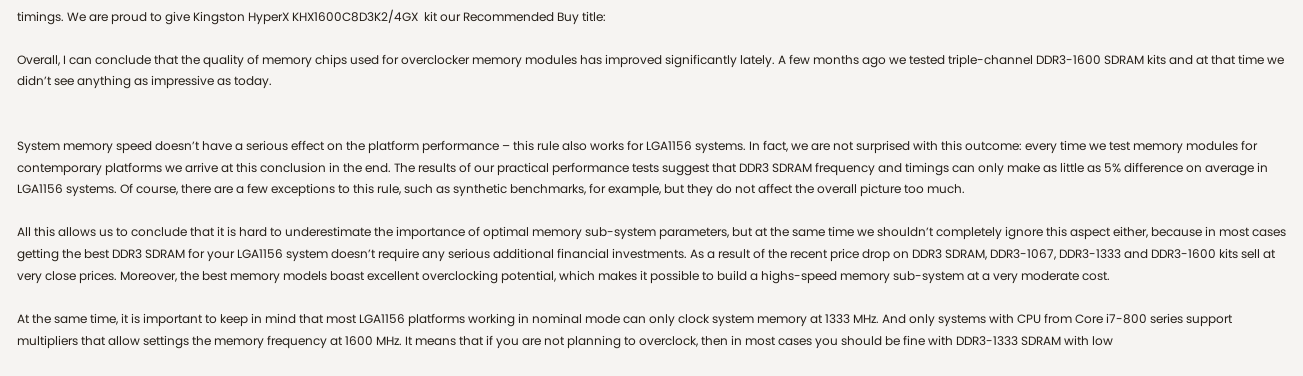timings. We are proud to give Kingston HyperX KHX1600C8D3K2/4GX  kit our Recommended Buy title:

Overall, I can conclude that the quality of memory chips used for overclocker memory modules has improved significantly lately. A few months ago we tested triple-channel DDR3-1600 SDRAM kits and at that time we didn’t see anything as impressive as today.


System memory speed doesn’t have a serious effect on the platform performance – this rule also works for LGA1156 systems. In fact, we are not surprised with this outcome: every time we test memory modules for contemporary platforms we arrive at this conclusion in the end. The results of our practical performance tests suggest that DDR3 SDRAM frequency and timings can only make as little as 5% difference on average in LGA1156 systems. Of course, there are a few exceptions to this rule, such as synthetic benchmarks, for example, but they do not affect the overall picture too much.

All this allows us to conclude that it is hard to underestimate the importance of optimal memory sub-system parameters, but at the same time we shouldn’t completely ignore this aspect either, because in most cases getting the best DDR3 SDRAM for your LGA1156 system doesn’t require any serious additional financial investments. As a result of the recent price drop on DDR3 SDRAM, DDR3-1067, DDR3-1333 and DDR3-1600 kits sell at very close prices. Moreover, the best memory models boast excellent overclocking potential, which makes it possible to build a highs-speed memory sub-system at a very moderate cost.

At the same time, it is important to keep in mind that most LGA1156 platforms working in nominal mode can only clock system memory at 1333 MHz. And only systems with CPU from Core i7-800 series support multipliers that allow settings the memory frequency at 1600 MHz. It means that if you are not planning to overclock, then in most cases you should be fine with DDR3-1333 SDRAM with low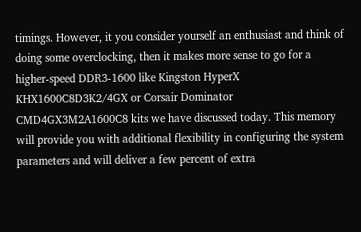timings. However, it you consider yourself an enthusiast and think of doing some overclocking, then it makes more sense to go for a higher-speed DDR3-1600 like Kingston HyperX KHX1600C8D3K2/4GX or Corsair Dominator CMD4GX3M2A1600C8 kits we have discussed today. This memory will provide you with additional flexibility in configuring the system parameters and will deliver a few percent of extra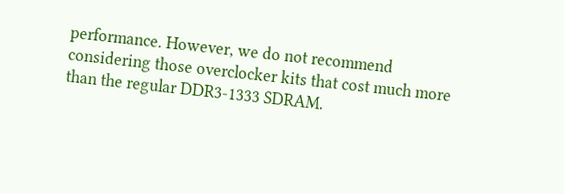performance. However, we do not recommend considering those overclocker kits that cost much more than the regular DDR3-1333 SDRAM.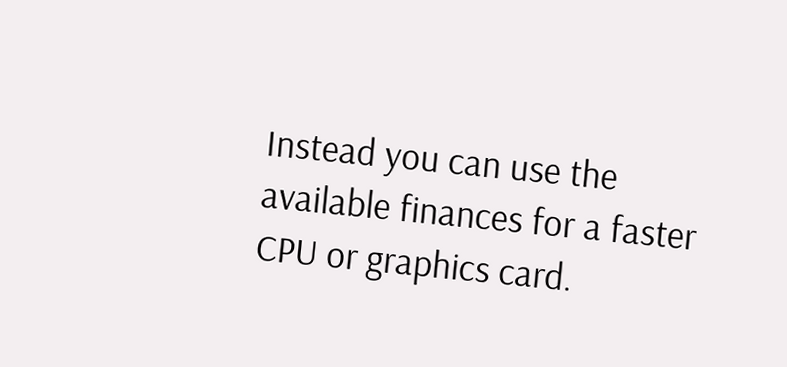Instead you can use the available finances for a faster CPU or graphics card.